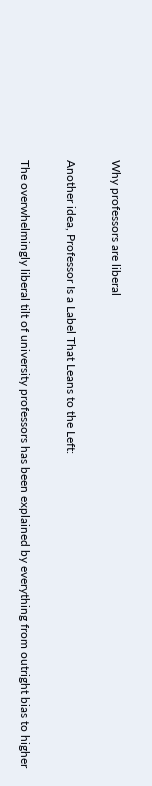Why professors are liberal

Another idea, Professor Is a Label That Leans to the Left:

The overwhelmingly liberal tilt of university professors has been explained by everything from outright bias to higher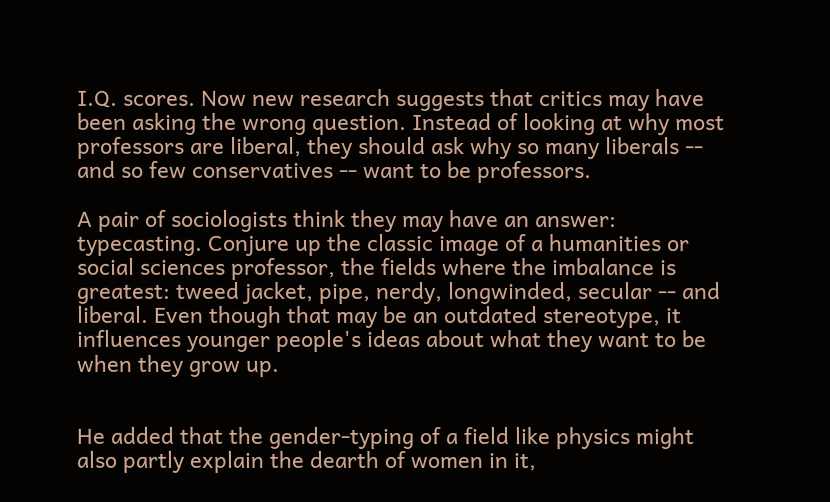I.Q. scores. Now new research suggests that critics may have been asking the wrong question. Instead of looking at why most professors are liberal, they should ask why so many liberals -- and so few conservatives -- want to be professors.

A pair of sociologists think they may have an answer: typecasting. Conjure up the classic image of a humanities or social sciences professor, the fields where the imbalance is greatest: tweed jacket, pipe, nerdy, longwinded, secular -- and liberal. Even though that may be an outdated stereotype, it influences younger people's ideas about what they want to be when they grow up.


He added that the gender-typing of a field like physics might also partly explain the dearth of women in it,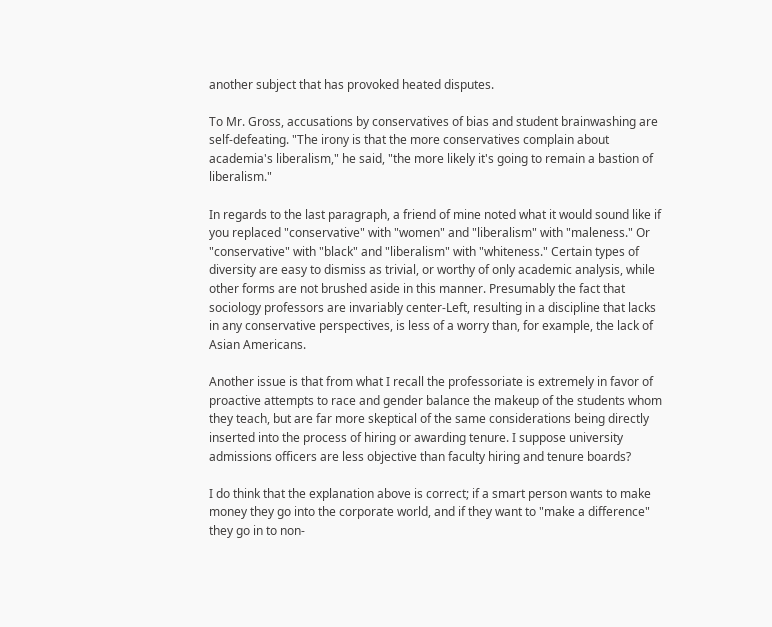another subject that has provoked heated disputes.

To Mr. Gross, accusations by conservatives of bias and student brainwashing are self-defeating. "The irony is that the more conservatives complain about academia's liberalism," he said, "the more likely it's going to remain a bastion of liberalism."

In regards to the last paragraph, a friend of mine noted what it would sound like if you replaced "conservative" with "women" and "liberalism" with "maleness." Or "conservative" with "black" and "liberalism" with "whiteness." Certain types of diversity are easy to dismiss as trivial, or worthy of only academic analysis, while other forms are not brushed aside in this manner. Presumably the fact that sociology professors are invariably center-Left, resulting in a discipline that lacks in any conservative perspectives, is less of a worry than, for example, the lack of Asian Americans.

Another issue is that from what I recall the professoriate is extremely in favor of proactive attempts to race and gender balance the makeup of the students whom they teach, but are far more skeptical of the same considerations being directly inserted into the process of hiring or awarding tenure. I suppose university admissions officers are less objective than faculty hiring and tenure boards?

I do think that the explanation above is correct; if a smart person wants to make money they go into the corporate world, and if they want to "make a difference" they go in to non-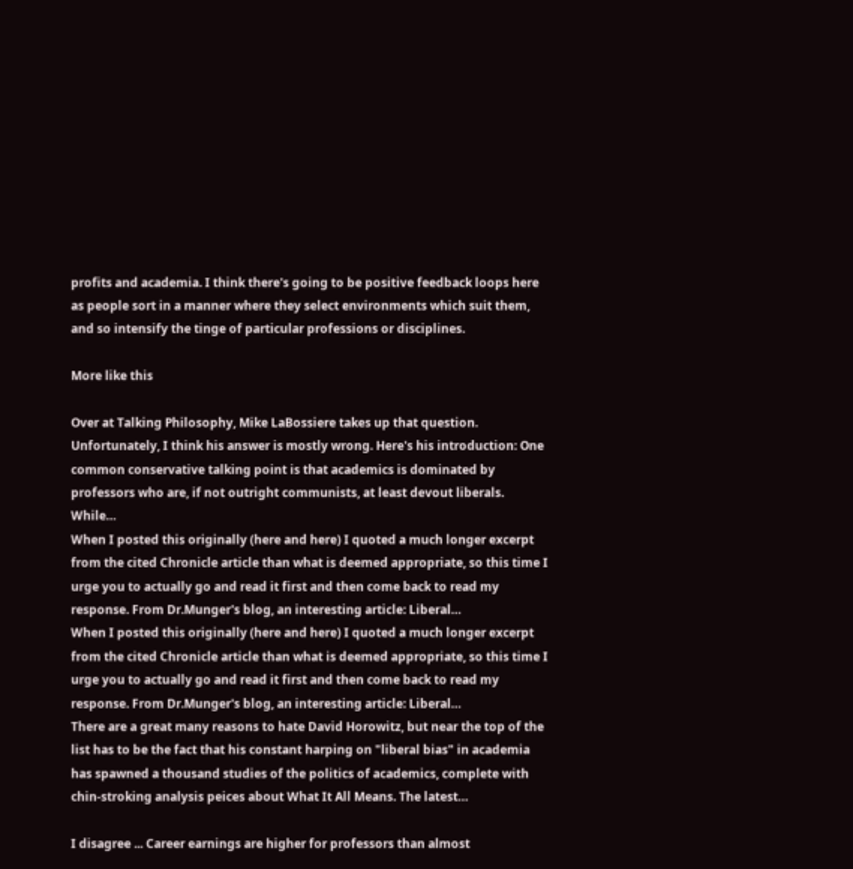profits and academia. I think there's going to be positive feedback loops here as people sort in a manner where they select environments which suit them, and so intensify the tinge of particular professions or disciplines.

More like this

Over at Talking Philosophy, Mike LaBossiere takes up that question. Unfortunately, I think his answer is mostly wrong. Here's his introduction: One common conservative talking point is that academics is dominated by professors who are, if not outright communists, at least devout liberals. While…
When I posted this originally (here and here) I quoted a much longer excerpt from the cited Chronicle article than what is deemed appropriate, so this time I urge you to actually go and read it first and then come back to read my response. From Dr.Munger's blog, an interesting article: Liberal…
When I posted this originally (here and here) I quoted a much longer excerpt from the cited Chronicle article than what is deemed appropriate, so this time I urge you to actually go and read it first and then come back to read my response. From Dr.Munger's blog, an interesting article: Liberal…
There are a great many reasons to hate David Horowitz, but near the top of the list has to be the fact that his constant harping on "liberal bias" in academia has spawned a thousand studies of the politics of academics, complete with chin-stroking analysis peices about What It All Means. The latest…

I disagree ... Career earnings are higher for professors than almost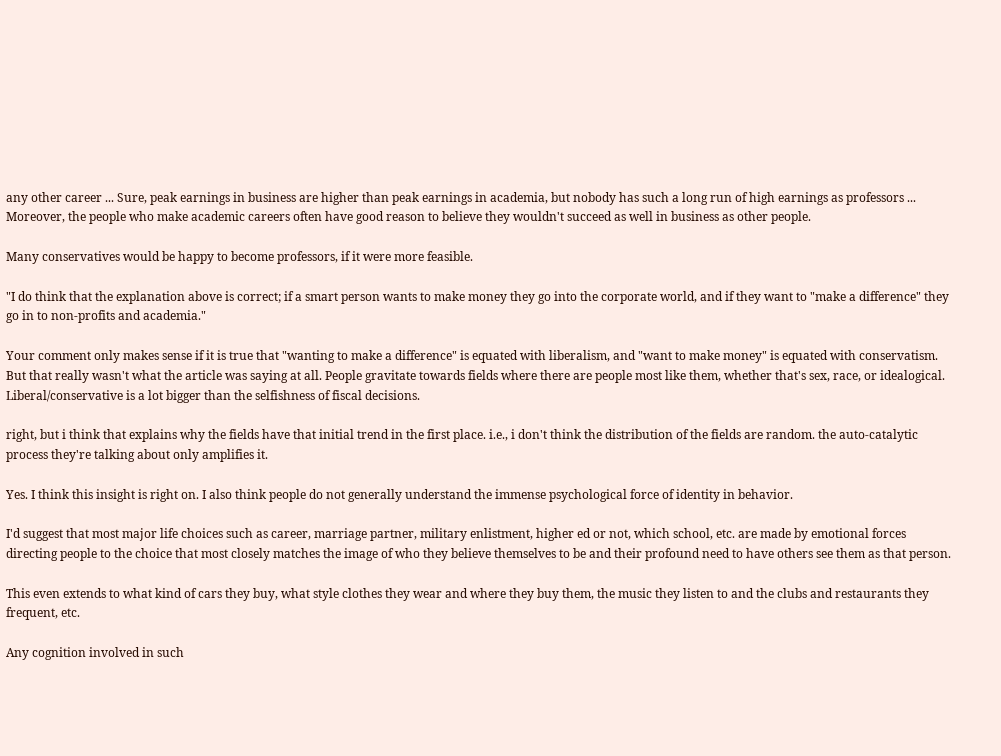any other career ... Sure, peak earnings in business are higher than peak earnings in academia, but nobody has such a long run of high earnings as professors ... Moreover, the people who make academic careers often have good reason to believe they wouldn't succeed as well in business as other people.

Many conservatives would be happy to become professors, if it were more feasible.

"I do think that the explanation above is correct; if a smart person wants to make money they go into the corporate world, and if they want to "make a difference" they go in to non-profits and academia."

Your comment only makes sense if it is true that "wanting to make a difference" is equated with liberalism, and "want to make money" is equated with conservatism. But that really wasn't what the article was saying at all. People gravitate towards fields where there are people most like them, whether that's sex, race, or idealogical. Liberal/conservative is a lot bigger than the selfishness of fiscal decisions.

right, but i think that explains why the fields have that initial trend in the first place. i.e., i don't think the distribution of the fields are random. the auto-catalytic process they're talking about only amplifies it.

Yes. I think this insight is right on. I also think people do not generally understand the immense psychological force of identity in behavior.

I'd suggest that most major life choices such as career, marriage partner, military enlistment, higher ed or not, which school, etc. are made by emotional forces directing people to the choice that most closely matches the image of who they believe themselves to be and their profound need to have others see them as that person.

This even extends to what kind of cars they buy, what style clothes they wear and where they buy them, the music they listen to and the clubs and restaurants they frequent, etc.

Any cognition involved in such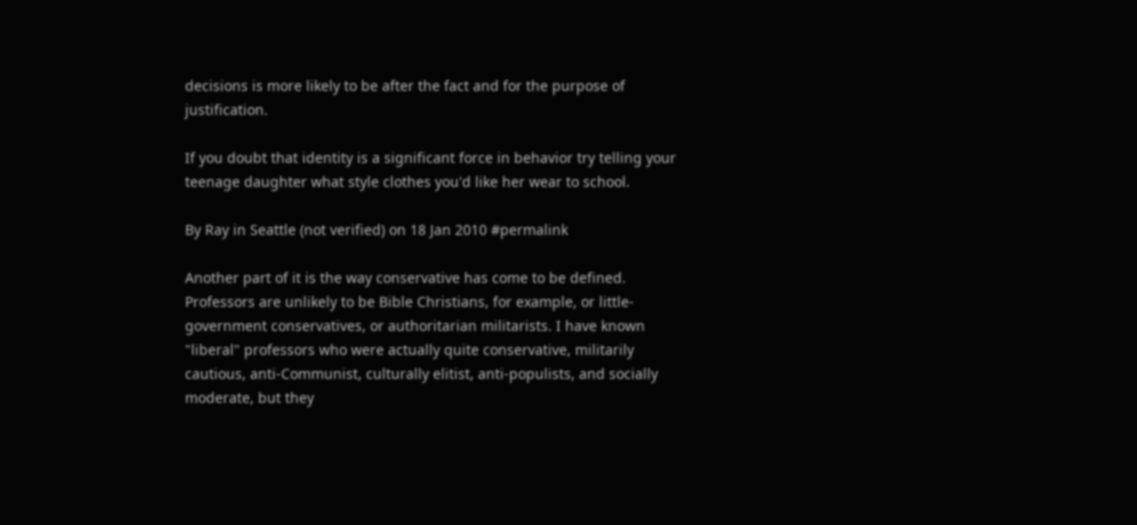decisions is more likely to be after the fact and for the purpose of justification.

If you doubt that identity is a significant force in behavior try telling your teenage daughter what style clothes you'd like her wear to school.

By Ray in Seattle (not verified) on 18 Jan 2010 #permalink

Another part of it is the way conservative has come to be defined. Professors are unlikely to be Bible Christians, for example, or little-government conservatives, or authoritarian militarists. I have known "liberal" professors who were actually quite conservative, militarily cautious, anti-Communist, culturally elitist, anti-populists, and socially moderate, but they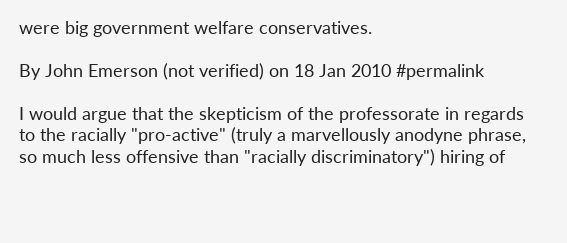were big government welfare conservatives.

By John Emerson (not verified) on 18 Jan 2010 #permalink

I would argue that the skepticism of the professorate in regards to the racially "pro-active" (truly a marvellously anodyne phrase, so much less offensive than "racially discriminatory") hiring of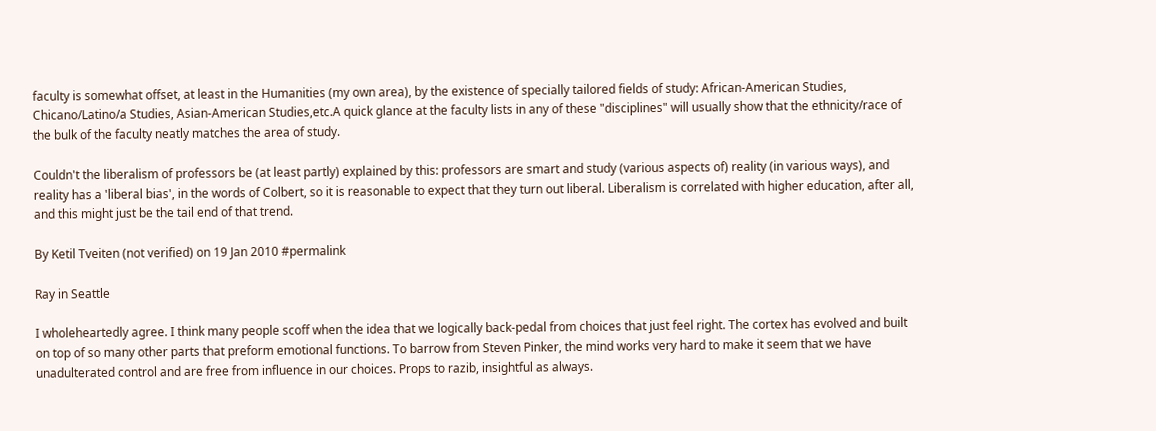faculty is somewhat offset, at least in the Humanities (my own area), by the existence of specially tailored fields of study: African-American Studies, Chicano/Latino/a Studies, Asian-American Studies,etc.A quick glance at the faculty lists in any of these "disciplines" will usually show that the ethnicity/race of the bulk of the faculty neatly matches the area of study.

Couldn't the liberalism of professors be (at least partly) explained by this: professors are smart and study (various aspects of) reality (in various ways), and reality has a 'liberal bias', in the words of Colbert, so it is reasonable to expect that they turn out liberal. Liberalism is correlated with higher education, after all, and this might just be the tail end of that trend.

By Ketil Tveiten (not verified) on 19 Jan 2010 #permalink

Ray in Seattle

I wholeheartedly agree. I think many people scoff when the idea that we logically back-pedal from choices that just feel right. The cortex has evolved and built on top of so many other parts that preform emotional functions. To barrow from Steven Pinker, the mind works very hard to make it seem that we have unadulterated control and are free from influence in our choices. Props to razib, insightful as always.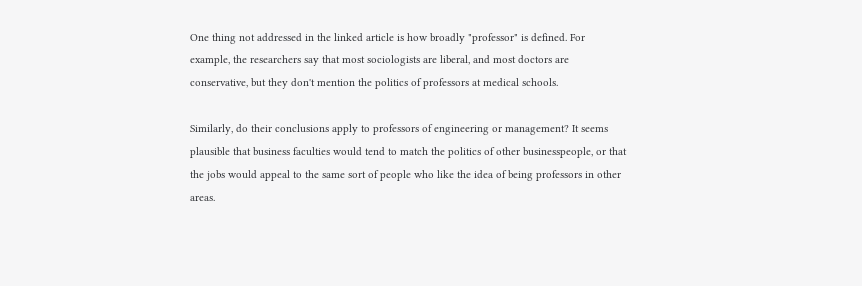One thing not addressed in the linked article is how broadly "professor" is defined. For example, the researchers say that most sociologists are liberal, and most doctors are conservative, but they don't mention the politics of professors at medical schools.

Similarly, do their conclusions apply to professors of engineering or management? It seems plausible that business faculties would tend to match the politics of other businesspeople, or that the jobs would appeal to the same sort of people who like the idea of being professors in other areas.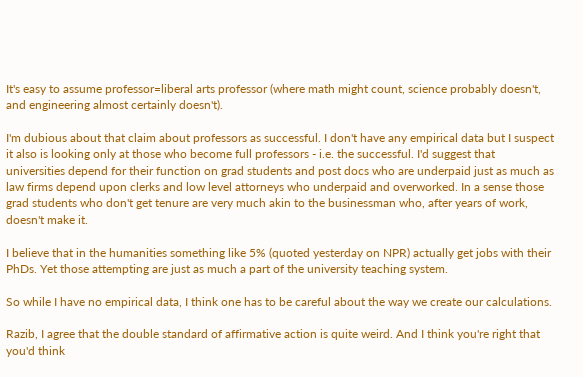It's easy to assume professor=liberal arts professor (where math might count, science probably doesn't, and engineering almost certainly doesn't).

I'm dubious about that claim about professors as successful. I don't have any empirical data but I suspect it also is looking only at those who become full professors - i.e. the successful. I'd suggest that universities depend for their function on grad students and post docs who are underpaid just as much as law firms depend upon clerks and low level attorneys who underpaid and overworked. In a sense those grad students who don't get tenure are very much akin to the businessman who, after years of work, doesn't make it.

I believe that in the humanities something like 5% (quoted yesterday on NPR) actually get jobs with their PhDs. Yet those attempting are just as much a part of the university teaching system.

So while I have no empirical data, I think one has to be careful about the way we create our calculations.

Razib, I agree that the double standard of affirmative action is quite weird. And I think you're right that you'd think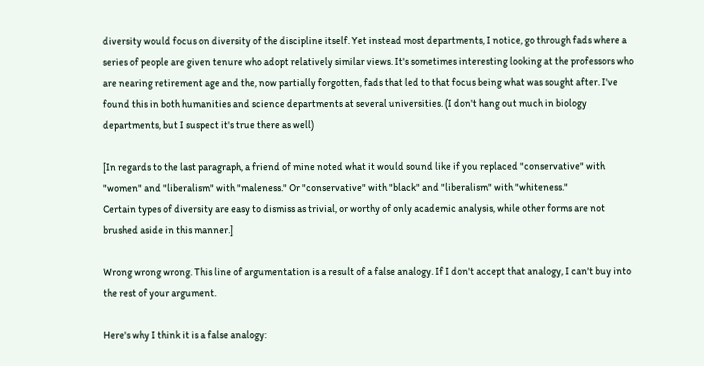diversity would focus on diversity of the discipline itself. Yet instead most departments, I notice, go through fads where a series of people are given tenure who adopt relatively similar views. It's sometimes interesting looking at the professors who are nearing retirement age and the, now partially forgotten, fads that led to that focus being what was sought after. I've found this in both humanities and science departments at several universities. (I don't hang out much in biology departments, but I suspect it's true there as well)

[In regards to the last paragraph, a friend of mine noted what it would sound like if you replaced "conservative" with "women" and "liberalism" with "maleness." Or "conservative" with "black" and "liberalism" with "whiteness."
Certain types of diversity are easy to dismiss as trivial, or worthy of only academic analysis, while other forms are not brushed aside in this manner.]

Wrong wrong wrong. This line of argumentation is a result of a false analogy. If I don't accept that analogy, I can't buy into the rest of your argument.

Here's why I think it is a false analogy: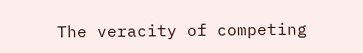The veracity of competing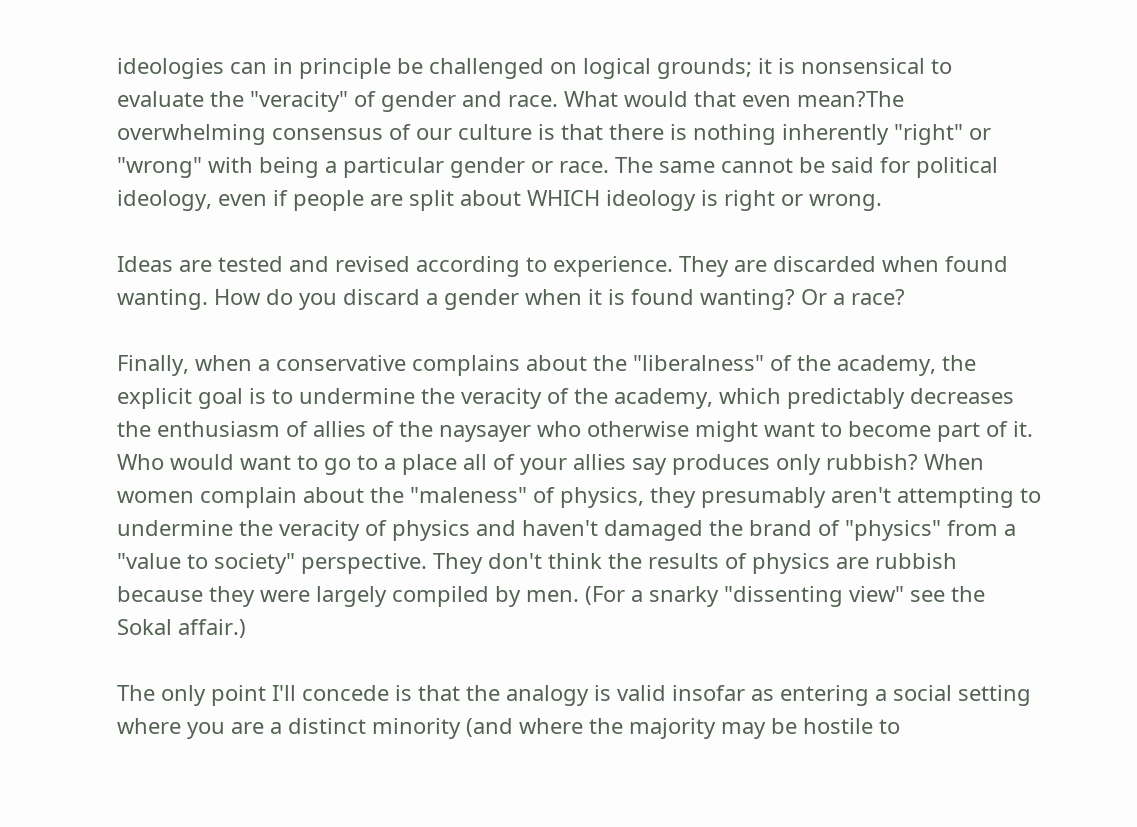ideologies can in principle be challenged on logical grounds; it is nonsensical to evaluate the "veracity" of gender and race. What would that even mean?The overwhelming consensus of our culture is that there is nothing inherently "right" or "wrong" with being a particular gender or race. The same cannot be said for political ideology, even if people are split about WHICH ideology is right or wrong.

Ideas are tested and revised according to experience. They are discarded when found wanting. How do you discard a gender when it is found wanting? Or a race?

Finally, when a conservative complains about the "liberalness" of the academy, the explicit goal is to undermine the veracity of the academy, which predictably decreases the enthusiasm of allies of the naysayer who otherwise might want to become part of it. Who would want to go to a place all of your allies say produces only rubbish? When women complain about the "maleness" of physics, they presumably aren't attempting to undermine the veracity of physics and haven't damaged the brand of "physics" from a "value to society" perspective. They don't think the results of physics are rubbish because they were largely compiled by men. (For a snarky "dissenting view" see the Sokal affair.)

The only point I'll concede is that the analogy is valid insofar as entering a social setting where you are a distinct minority (and where the majority may be hostile to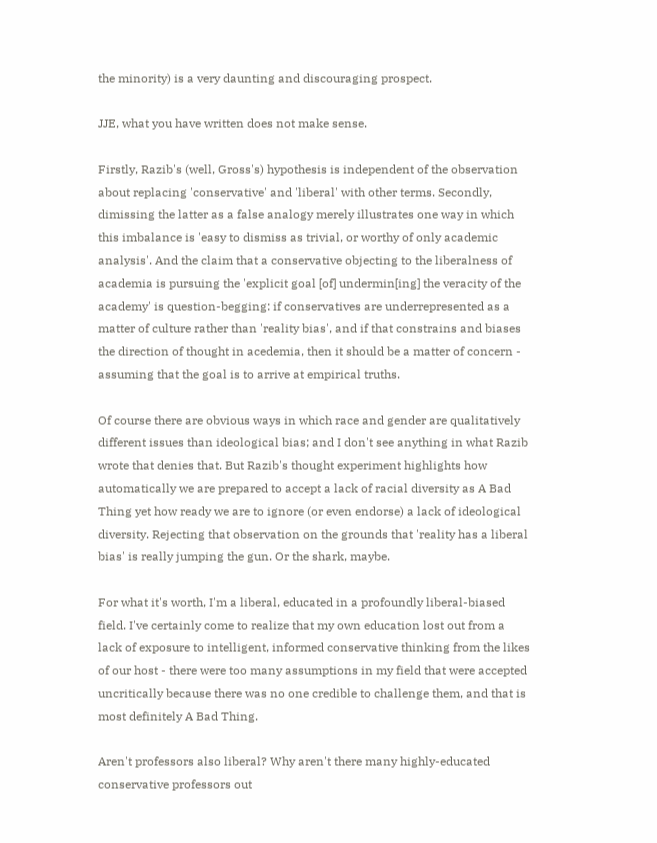the minority) is a very daunting and discouraging prospect.

JJE, what you have written does not make sense.

Firstly, Razib's (well, Gross's) hypothesis is independent of the observation about replacing 'conservative' and 'liberal' with other terms. Secondly, dimissing the latter as a false analogy merely illustrates one way in which this imbalance is 'easy to dismiss as trivial, or worthy of only academic analysis'. And the claim that a conservative objecting to the liberalness of academia is pursuing the 'explicit goal [of] undermin[ing] the veracity of the academy' is question-begging: if conservatives are underrepresented as a matter of culture rather than 'reality bias', and if that constrains and biases the direction of thought in acedemia, then it should be a matter of concern - assuming that the goal is to arrive at empirical truths.

Of course there are obvious ways in which race and gender are qualitatively different issues than ideological bias; and I don't see anything in what Razib wrote that denies that. But Razib's thought experiment highlights how automatically we are prepared to accept a lack of racial diversity as A Bad Thing yet how ready we are to ignore (or even endorse) a lack of ideological diversity. Rejecting that observation on the grounds that 'reality has a liberal bias' is really jumping the gun. Or the shark, maybe.

For what it's worth, I'm a liberal, educated in a profoundly liberal-biased field. I've certainly come to realize that my own education lost out from a lack of exposure to intelligent, informed conservative thinking from the likes of our host - there were too many assumptions in my field that were accepted uncritically because there was no one credible to challenge them, and that is most definitely A Bad Thing.

Aren't professors also liberal? Why aren't there many highly-educated conservative professors out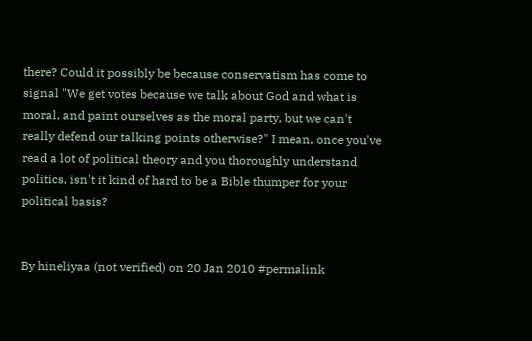there? Could it possibly be because conservatism has come to signal "We get votes because we talk about God and what is moral, and paint ourselves as the moral party, but we can't really defend our talking points otherwise?" I mean, once you've read a lot of political theory and you thoroughly understand politics, isn't it kind of hard to be a Bible thumper for your political basis?


By hineliyaa (not verified) on 20 Jan 2010 #permalink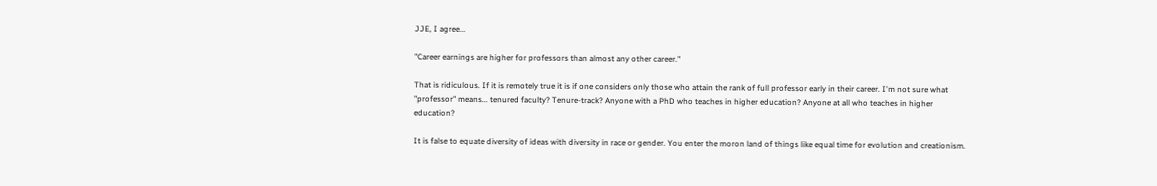JJE, I agree...

"Career earnings are higher for professors than almost any other career."

That is ridiculous. If it is remotely true it is if one considers only those who attain the rank of full professor early in their career. I'm not sure what "professor" means... tenured faculty? Tenure-track? Anyone with a PhD who teaches in higher education? Anyone at all who teaches in higher education?

It is false to equate diversity of ideas with diversity in race or gender. You enter the moron land of things like equal time for evolution and creationism.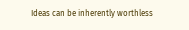Ideas can be inherently worthless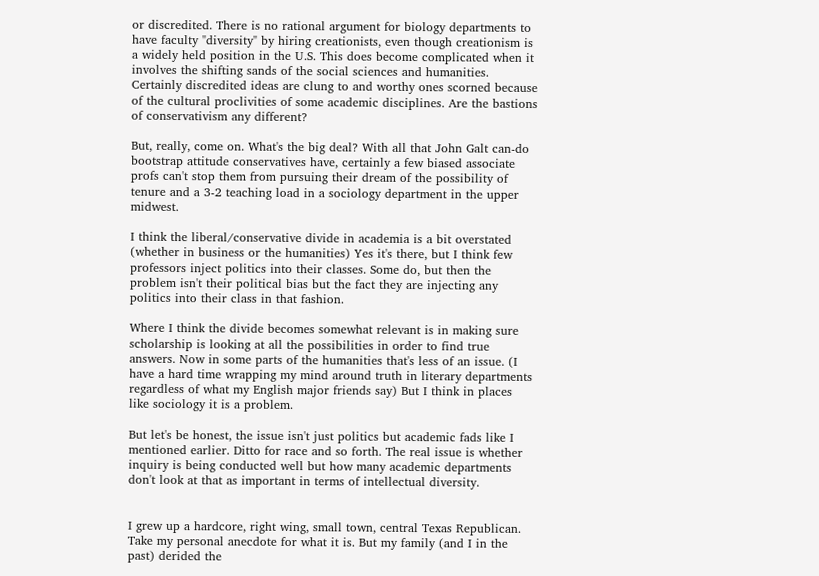or discredited. There is no rational argument for biology departments to have faculty "diversity" by hiring creationists, even though creationism is a widely held position in the U.S. This does become complicated when it involves the shifting sands of the social sciences and humanities. Certainly discredited ideas are clung to and worthy ones scorned because of the cultural proclivities of some academic disciplines. Are the bastions of conservativism any different?

But, really, come on. What's the big deal? With all that John Galt can-do bootstrap attitude conservatives have, certainly a few biased associate profs can't stop them from pursuing their dream of the possibility of tenure and a 3-2 teaching load in a sociology department in the upper midwest.

I think the liberal/conservative divide in academia is a bit overstated (whether in business or the humanities) Yes it's there, but I think few professors inject politics into their classes. Some do, but then the problem isn't their political bias but the fact they are injecting any politics into their class in that fashion.

Where I think the divide becomes somewhat relevant is in making sure scholarship is looking at all the possibilities in order to find true answers. Now in some parts of the humanities that's less of an issue. (I have a hard time wrapping my mind around truth in literary departments regardless of what my English major friends say) But I think in places like sociology it is a problem.

But let's be honest, the issue isn't just politics but academic fads like I mentioned earlier. Ditto for race and so forth. The real issue is whether inquiry is being conducted well but how many academic departments don't look at that as important in terms of intellectual diversity.


I grew up a hardcore, right wing, small town, central Texas Republican. Take my personal anecdote for what it is. But my family (and I in the past) derided the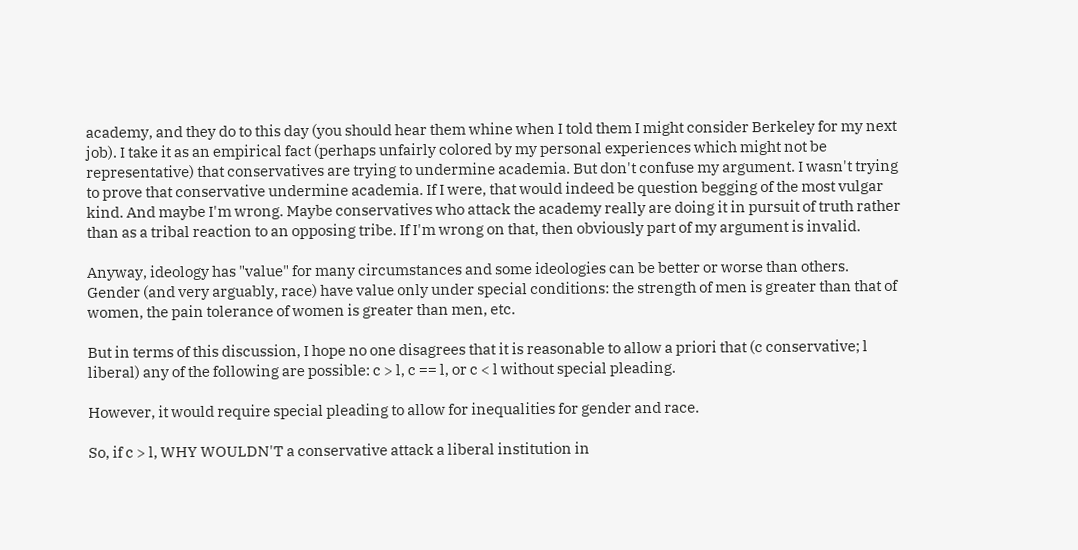academy, and they do to this day (you should hear them whine when I told them I might consider Berkeley for my next job). I take it as an empirical fact (perhaps unfairly colored by my personal experiences which might not be representative) that conservatives are trying to undermine academia. But don't confuse my argument. I wasn't trying to prove that conservative undermine academia. If I were, that would indeed be question begging of the most vulgar kind. And maybe I'm wrong. Maybe conservatives who attack the academy really are doing it in pursuit of truth rather than as a tribal reaction to an opposing tribe. If I'm wrong on that, then obviously part of my argument is invalid.

Anyway, ideology has "value" for many circumstances and some ideologies can be better or worse than others. Gender (and very arguably, race) have value only under special conditions: the strength of men is greater than that of women, the pain tolerance of women is greater than men, etc.

But in terms of this discussion, I hope no one disagrees that it is reasonable to allow a priori that (c conservative; l liberal) any of the following are possible: c > l, c == l, or c < l without special pleading.

However, it would require special pleading to allow for inequalities for gender and race.

So, if c > l, WHY WOULDN'T a conservative attack a liberal institution in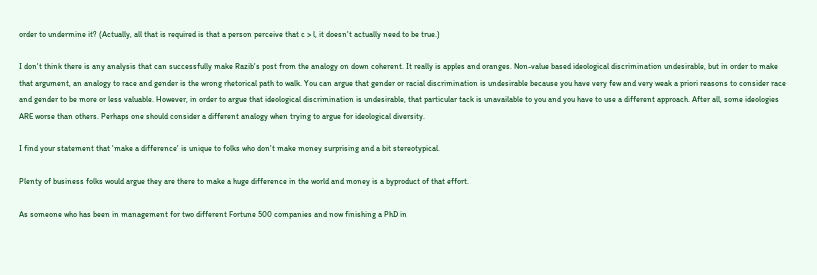order to undermine it? (Actually, all that is required is that a person perceive that c > l, it doesn't actually need to be true.)

I don't think there is any analysis that can successfully make Razib's post from the analogy on down coherent. It really is apples and oranges. Non-value based ideological discrimination undesirable, but in order to make that argument, an analogy to race and gender is the wrong rhetorical path to walk. You can argue that gender or racial discrimination is undesirable because you have very few and very weak a priori reasons to consider race and gender to be more or less valuable. However, in order to argue that ideological discrimination is undesirable, that particular tack is unavailable to you and you have to use a different approach. After all, some ideologies ARE worse than others. Perhaps one should consider a different analogy when trying to argue for ideological diversity.

I find your statement that 'make a difference' is unique to folks who don't make money surprising and a bit stereotypical.

Plenty of business folks would argue they are there to make a huge difference in the world and money is a byproduct of that effort.

As someone who has been in management for two different Fortune 500 companies and now finishing a PhD in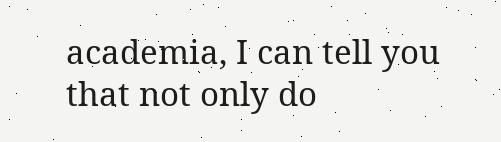academia, I can tell you that not only do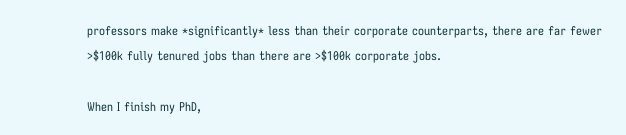professors make *significantly* less than their corporate counterparts, there are far fewer >$100k fully tenured jobs than there are >$100k corporate jobs.

When I finish my PhD,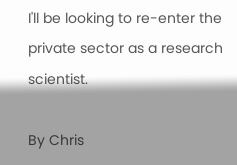I'll be looking to re-enter the private sector as a research scientist.

By Chris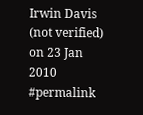Irwin Davis (not verified) on 23 Jan 2010 #permalink